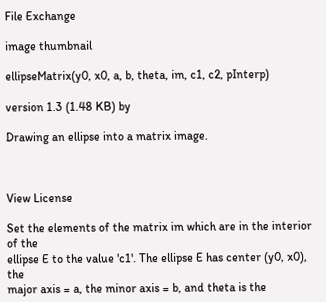File Exchange

image thumbnail

ellipseMatrix(y0, x0, a, b, theta, im, c1, c2, pInterp)

version 1.3 (1.48 KB) by

Drawing an ellipse into a matrix image.



View License

Set the elements of the matrix im which are in the interior of the
ellipse E to the value 'c1'. The ellipse E has center (y0, x0), the
major axis = a, the minor axis = b, and theta is the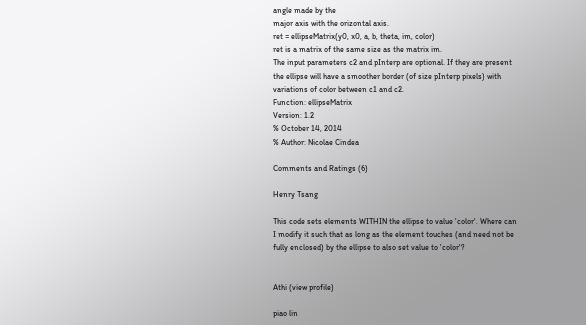angle made by the
major axis with the orizontal axis.
ret = ellipseMatrix(y0, x0, a, b, theta, im, color)
ret is a matrix of the same size as the matrix im.
The input parameters c2 and pInterp are optional. If they are present
the ellipse will have a smoother border (of size pInterp pixels) with
variations of color between c1 and c2.
Function: ellipseMatrix
Version: 1.2
% October 14, 2014
% Author: Nicolae Cindea

Comments and Ratings (6)

Henry Tsang

This code sets elements WITHIN the ellipse to value 'color'. Where can I modify it such that as long as the element touches (and need not be fully enclosed) by the ellipse to also set value to 'color'?


Athi (view profile)

piao lin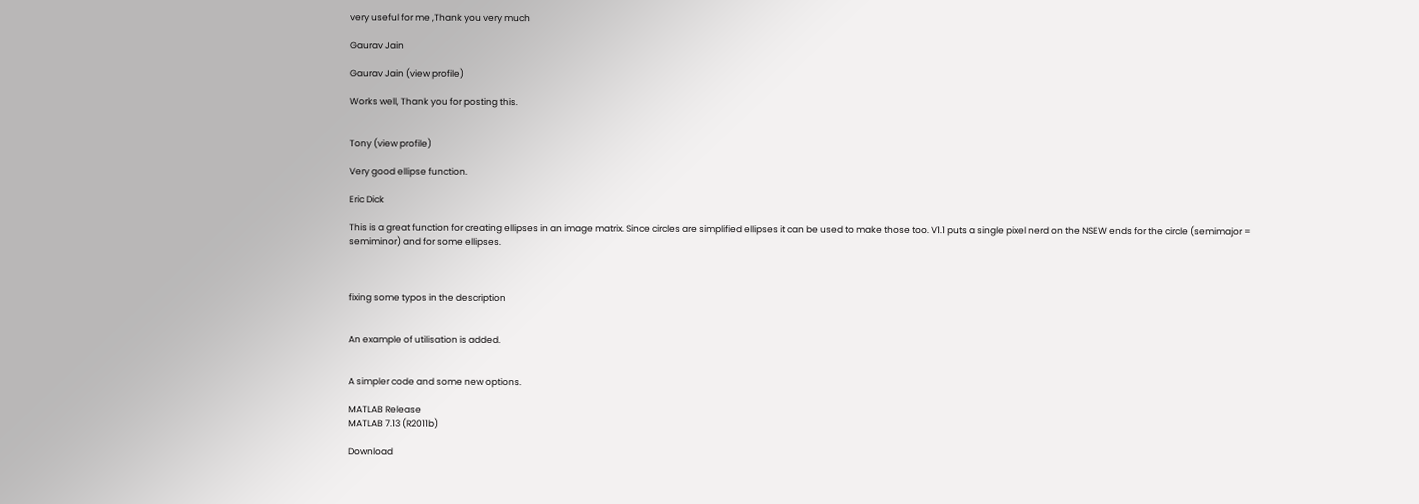very useful for me ,Thank you very much

Gaurav Jain

Gaurav Jain (view profile)

Works well, Thank you for posting this.


Tony (view profile)

Very good ellipse function.

Eric Dick

This is a great function for creating ellipses in an image matrix. Since circles are simplified ellipses it can be used to make those too. V1.1 puts a single pixel nerd on the NSEW ends for the circle (semimajor = semiminor) and for some ellipses.



fixing some typos in the description


An example of utilisation is added.


A simpler code and some new options.

MATLAB Release
MATLAB 7.13 (R2011b)

Download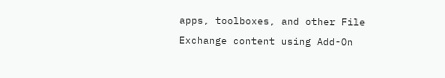apps, toolboxes, and other File Exchange content using Add-On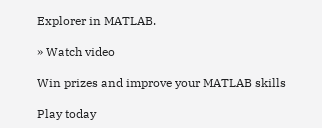Explorer in MATLAB.

» Watch video

Win prizes and improve your MATLAB skills

Play today